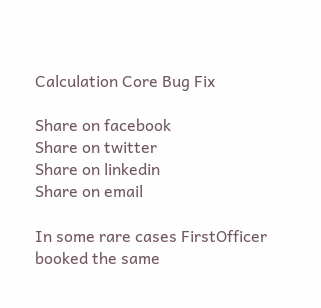Calculation Core Bug Fix

Share on facebook
Share on twitter
Share on linkedin
Share on email

In some rare cases FirstOfficer booked the same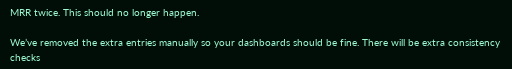MRR twice. This should no longer happen.

We’ve removed the extra entries manually so your dashboards should be fine. There will be extra consistency checks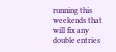running this weekends that will fix any double entries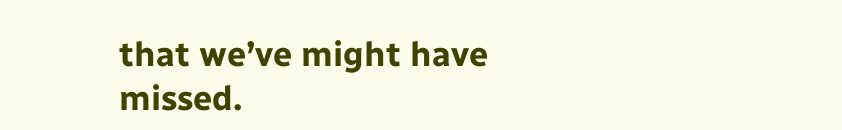that we’ve might have missed.